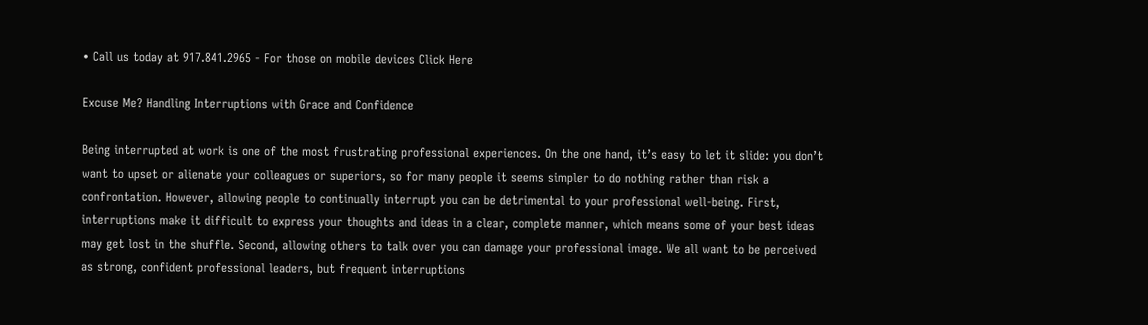• Call us today at 917.841.2965 - For those on mobile devices Click Here

Excuse Me? Handling Interruptions with Grace and Confidence

Being interrupted at work is one of the most frustrating professional experiences. On the one hand, it’s easy to let it slide: you don’t want to upset or alienate your colleagues or superiors, so for many people it seems simpler to do nothing rather than risk a confrontation. However, allowing people to continually interrupt you can be detrimental to your professional well-being. First, interruptions make it difficult to express your thoughts and ideas in a clear, complete manner, which means some of your best ideas may get lost in the shuffle. Second, allowing others to talk over you can damage your professional image. We all want to be perceived as strong, confident professional leaders, but frequent interruptions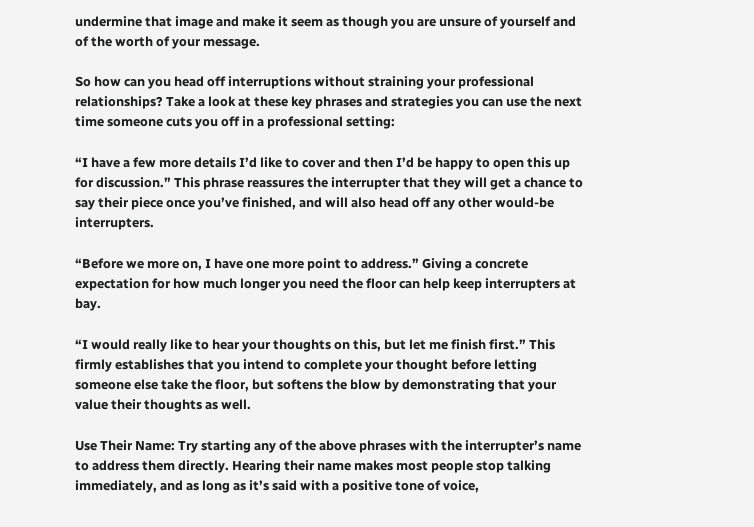undermine that image and make it seem as though you are unsure of yourself and of the worth of your message.

So how can you head off interruptions without straining your professional relationships? Take a look at these key phrases and strategies you can use the next time someone cuts you off in a professional setting:

“I have a few more details I’d like to cover and then I’d be happy to open this up for discussion.” This phrase reassures the interrupter that they will get a chance to say their piece once you’ve finished, and will also head off any other would-be interrupters.

“Before we more on, I have one more point to address.” Giving a concrete expectation for how much longer you need the floor can help keep interrupters at bay.

“I would really like to hear your thoughts on this, but let me finish first.” This firmly establishes that you intend to complete your thought before letting someone else take the floor, but softens the blow by demonstrating that your value their thoughts as well.

Use Their Name: Try starting any of the above phrases with the interrupter’s name to address them directly. Hearing their name makes most people stop talking immediately, and as long as it’s said with a positive tone of voice,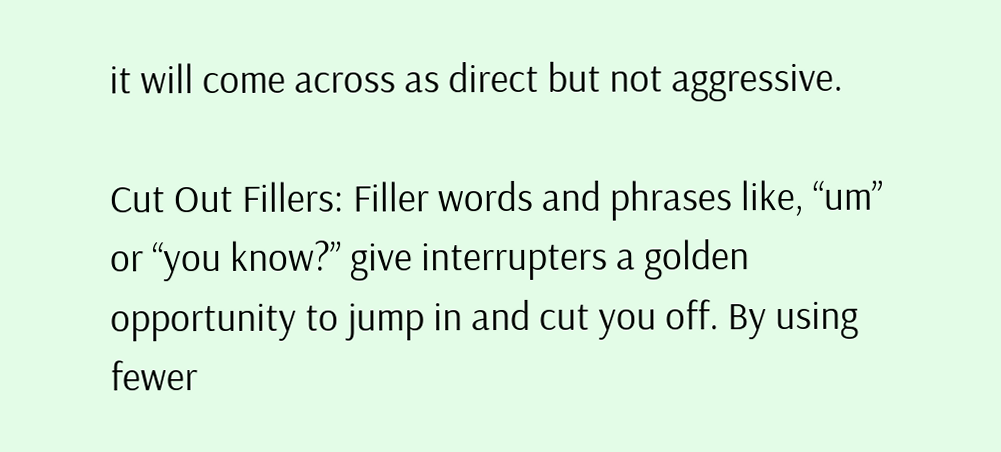it will come across as direct but not aggressive.

Cut Out Fillers: Filler words and phrases like, “um” or “you know?” give interrupters a golden opportunity to jump in and cut you off. By using fewer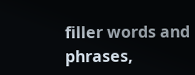filler words and phrases,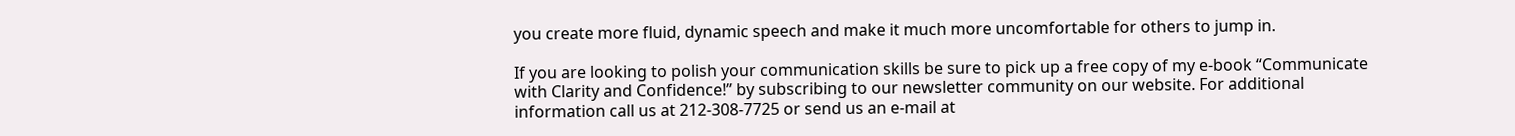you create more fluid, dynamic speech and make it much more uncomfortable for others to jump in.

If you are looking to polish your communication skills be sure to pick up a free copy of my e-book “Communicate with Clarity and Confidence!” by subscribing to our newsletter community on our website. For additional information call us at 212-308-7725 or send us an e-mail at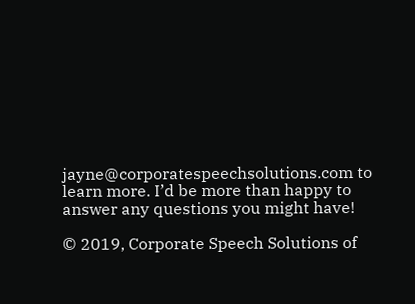jayne@corporatespeechsolutions.com to learn more. I’d be more than happy to answer any questions you might have!

© 2019, Corporate Speech Solutions of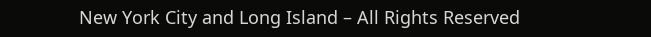New York City and Long Island – All Rights Reserved